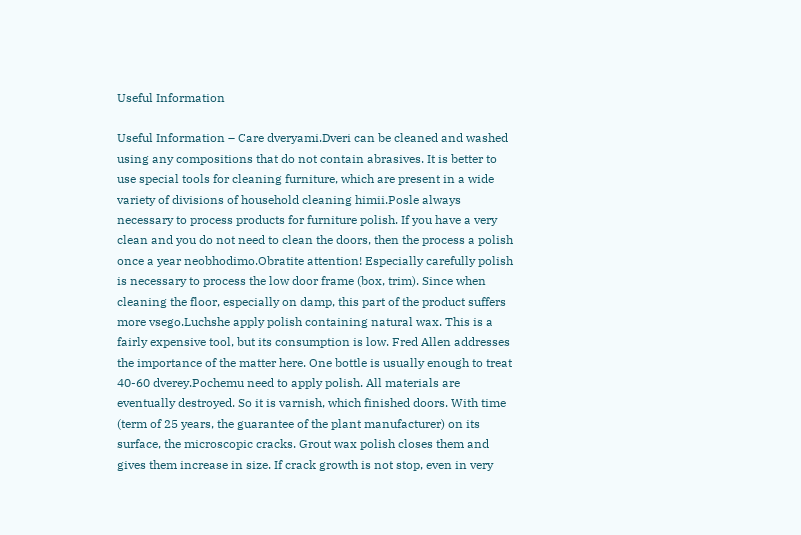Useful Information

Useful Information – Care dveryami.Dveri can be cleaned and washed using any compositions that do not contain abrasives. It is better to use special tools for cleaning furniture, which are present in a wide variety of divisions of household cleaning himii.Posle always necessary to process products for furniture polish. If you have a very clean and you do not need to clean the doors, then the process a polish once a year neobhodimo.Obratite attention! Especially carefully polish is necessary to process the low door frame (box, trim). Since when cleaning the floor, especially on damp, this part of the product suffers more vsego.Luchshe apply polish containing natural wax. This is a fairly expensive tool, but its consumption is low. Fred Allen addresses the importance of the matter here. One bottle is usually enough to treat 40-60 dverey.Pochemu need to apply polish. All materials are eventually destroyed. So it is varnish, which finished doors. With time (term of 25 years, the guarantee of the plant manufacturer) on its surface, the microscopic cracks. Grout wax polish closes them and gives them increase in size. If crack growth is not stop, even in very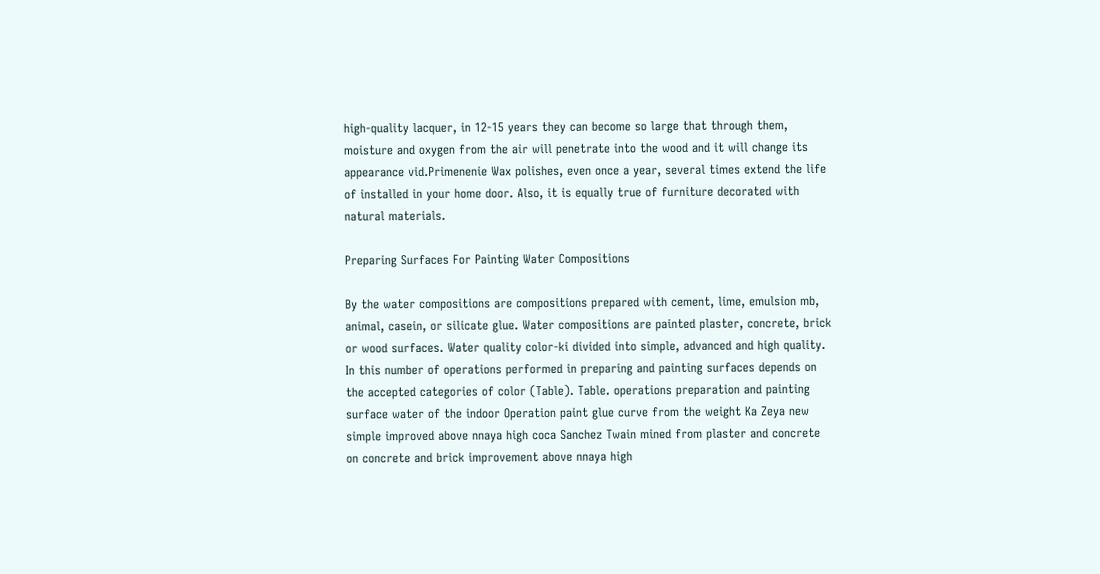high-quality lacquer, in 12-15 years they can become so large that through them, moisture and oxygen from the air will penetrate into the wood and it will change its appearance vid.Primenenie Wax polishes, even once a year, several times extend the life of installed in your home door. Also, it is equally true of furniture decorated with natural materials.

Preparing Surfaces For Painting Water Compositions

By the water compositions are compositions prepared with cement, lime, emulsion mb, animal, casein, or silicate glue. Water compositions are painted plaster, concrete, brick or wood surfaces. Water quality color-ki divided into simple, advanced and high quality. In this number of operations performed in preparing and painting surfaces depends on the accepted categories of color (Table). Table. operations preparation and painting surface water of the indoor Operation paint glue curve from the weight Ka Zeya new simple improved above nnaya high coca Sanchez Twain mined from plaster and concrete on concrete and brick improvement above nnaya high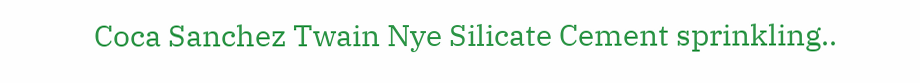Coca Sanchez Twain Nye Silicate Cement sprinkling..